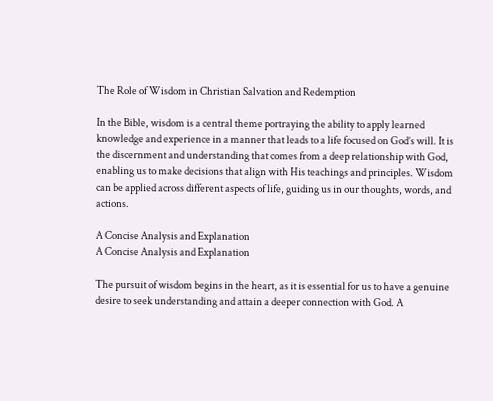The Role of Wisdom in Christian Salvation and Redemption

In the Bible, wisdom is a central theme portraying the ability to apply learned knowledge and experience in a manner that leads to a life focused on God’s will. It is the discernment and understanding that comes from a deep relationship with God, enabling us to make decisions that align with His teachings and principles. Wisdom can be applied across different aspects of life, guiding us in our thoughts, words, and actions.

A Concise Analysis and Explanation
A Concise Analysis and Explanation

The pursuit of wisdom begins in the heart, as it is essential for us to have a genuine desire to seek understanding and attain a deeper connection with God. A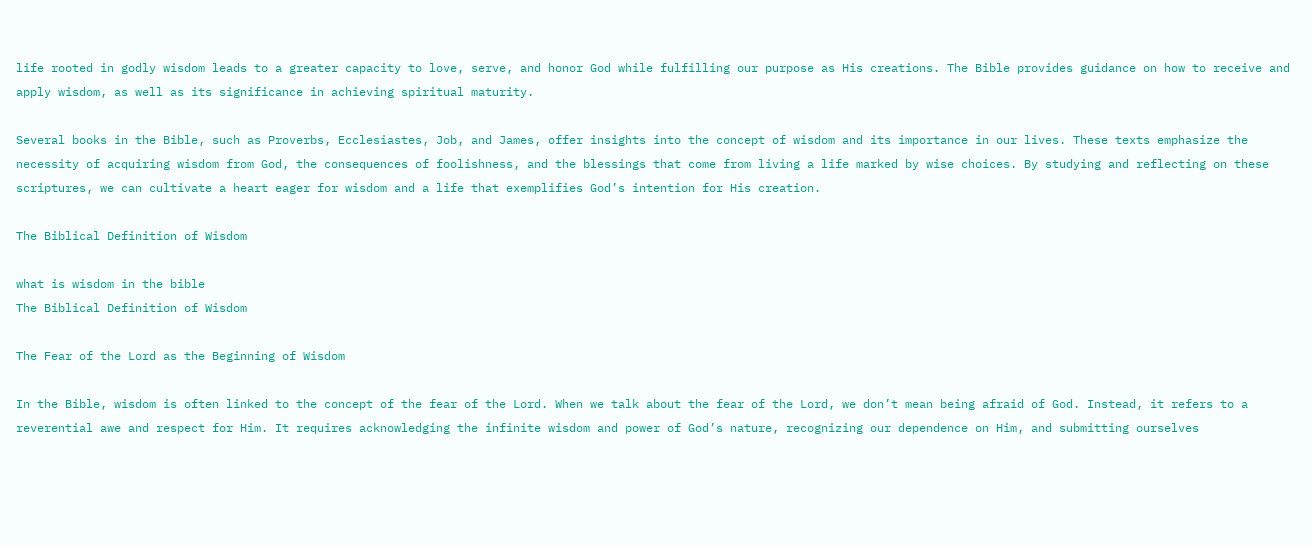life rooted in godly wisdom leads to a greater capacity to love, serve, and honor God while fulfilling our purpose as His creations. The Bible provides guidance on how to receive and apply wisdom, as well as its significance in achieving spiritual maturity.

Several books in the Bible, such as Proverbs, Ecclesiastes, Job, and James, offer insights into the concept of wisdom and its importance in our lives. These texts emphasize the necessity of acquiring wisdom from God, the consequences of foolishness, and the blessings that come from living a life marked by wise choices. By studying and reflecting on these scriptures, we can cultivate a heart eager for wisdom and a life that exemplifies God’s intention for His creation.

The Biblical Definition of Wisdom

what is wisdom in the bible
The Biblical Definition of Wisdom

The Fear of the Lord as the Beginning of Wisdom

In the Bible, wisdom is often linked to the concept of the fear of the Lord. When we talk about the fear of the Lord, we don’t mean being afraid of God. Instead, it refers to a reverential awe and respect for Him. It requires acknowledging the infinite wisdom and power of God’s nature, recognizing our dependence on Him, and submitting ourselves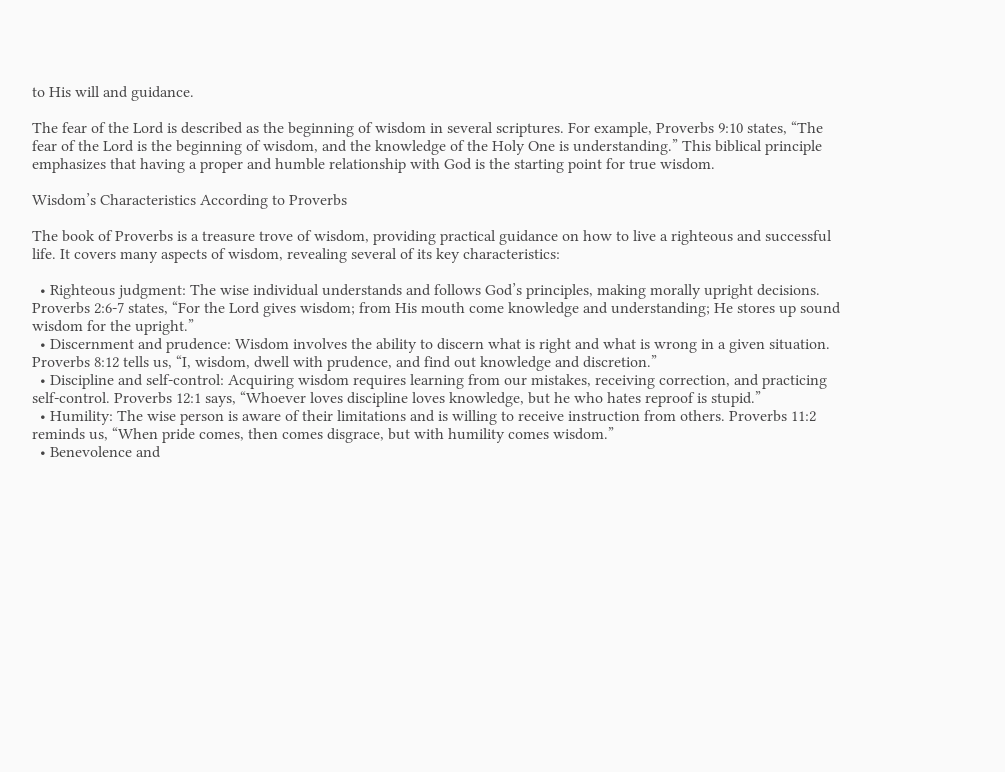to His will and guidance.

The fear of the Lord is described as the beginning of wisdom in several scriptures. For example, Proverbs 9:10 states, “The fear of the Lord is the beginning of wisdom, and the knowledge of the Holy One is understanding.” This biblical principle emphasizes that having a proper and humble relationship with God is the starting point for true wisdom.

Wisdom’s Characteristics According to Proverbs

The book of Proverbs is a treasure trove of wisdom, providing practical guidance on how to live a righteous and successful life. It covers many aspects of wisdom, revealing several of its key characteristics:

  • Righteous judgment: The wise individual understands and follows God’s principles, making morally upright decisions. Proverbs 2:6-7 states, “For the Lord gives wisdom; from His mouth come knowledge and understanding; He stores up sound wisdom for the upright.”
  • Discernment and prudence: Wisdom involves the ability to discern what is right and what is wrong in a given situation. Proverbs 8:12 tells us, “I, wisdom, dwell with prudence, and find out knowledge and discretion.”
  • Discipline and self-control: Acquiring wisdom requires learning from our mistakes, receiving correction, and practicing self-control. Proverbs 12:1 says, “Whoever loves discipline loves knowledge, but he who hates reproof is stupid.”
  • Humility: The wise person is aware of their limitations and is willing to receive instruction from others. Proverbs 11:2 reminds us, “When pride comes, then comes disgrace, but with humility comes wisdom.”
  • Benevolence and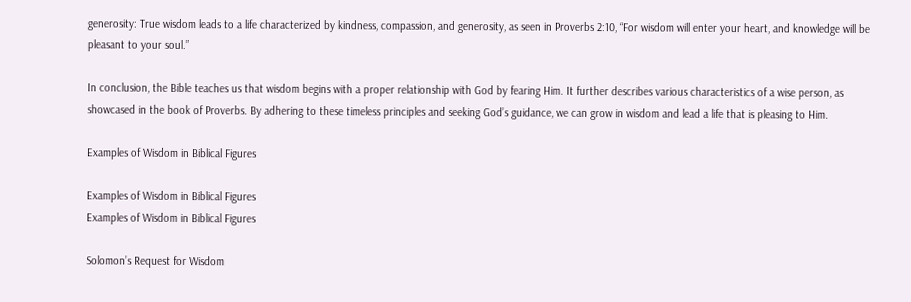generosity: True wisdom leads to a life characterized by kindness, compassion, and generosity, as seen in Proverbs 2:10, “For wisdom will enter your heart, and knowledge will be pleasant to your soul.”

In conclusion, the Bible teaches us that wisdom begins with a proper relationship with God by fearing Him. It further describes various characteristics of a wise person, as showcased in the book of Proverbs. By adhering to these timeless principles and seeking God’s guidance, we can grow in wisdom and lead a life that is pleasing to Him.

Examples of Wisdom in Biblical Figures

Examples of Wisdom in Biblical Figures
Examples of Wisdom in Biblical Figures

Solomon’s Request for Wisdom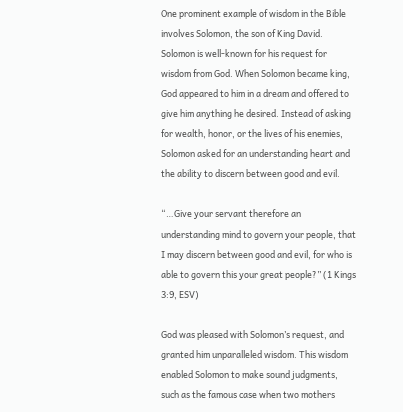One prominent example of wisdom in the Bible involves Solomon, the son of King David. Solomon is well-known for his request for wisdom from God. When Solomon became king, God appeared to him in a dream and offered to give him anything he desired. Instead of asking for wealth, honor, or the lives of his enemies, Solomon asked for an understanding heart and the ability to discern between good and evil.

“…Give your servant therefore an understanding mind to govern your people, that I may discern between good and evil, for who is able to govern this your great people?” (1 Kings 3:9, ESV)

God was pleased with Solomon’s request, and granted him unparalleled wisdom. This wisdom enabled Solomon to make sound judgments, such as the famous case when two mothers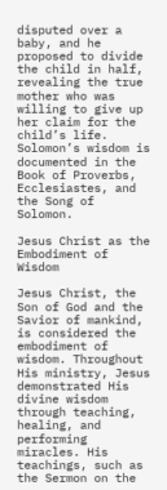disputed over a baby, and he proposed to divide the child in half, revealing the true mother who was willing to give up her claim for the child’s life. Solomon’s wisdom is documented in the Book of Proverbs, Ecclesiastes, and the Song of Solomon.

Jesus Christ as the Embodiment of Wisdom

Jesus Christ, the Son of God and the Savior of mankind, is considered the embodiment of wisdom. Throughout His ministry, Jesus demonstrated His divine wisdom through teaching, healing, and performing miracles. His teachings, such as the Sermon on the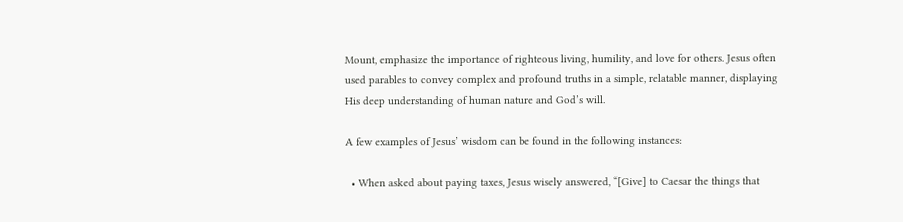Mount, emphasize the importance of righteous living, humility, and love for others. Jesus often used parables to convey complex and profound truths in a simple, relatable manner, displaying His deep understanding of human nature and God’s will.

A few examples of Jesus’ wisdom can be found in the following instances:

  • When asked about paying taxes, Jesus wisely answered, “[Give] to Caesar the things that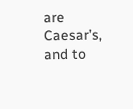are Caesar’s, and to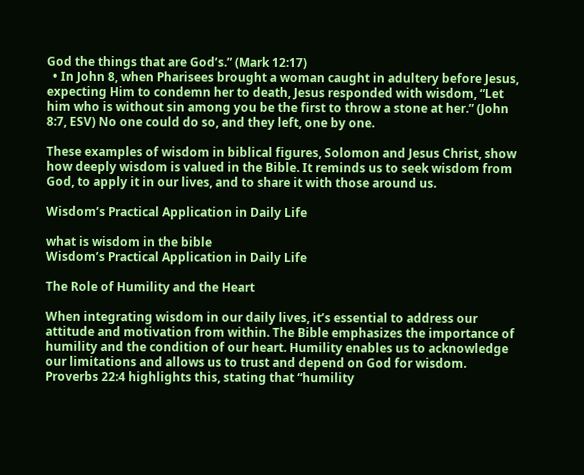God the things that are God’s.” (Mark 12:17)
  • In John 8, when Pharisees brought a woman caught in adultery before Jesus, expecting Him to condemn her to death, Jesus responded with wisdom, “Let him who is without sin among you be the first to throw a stone at her.” (John 8:7, ESV) No one could do so, and they left, one by one.

These examples of wisdom in biblical figures, Solomon and Jesus Christ, show how deeply wisdom is valued in the Bible. It reminds us to seek wisdom from God, to apply it in our lives, and to share it with those around us.

Wisdom’s Practical Application in Daily Life

what is wisdom in the bible
Wisdom’s Practical Application in Daily Life

The Role of Humility and the Heart

When integrating wisdom in our daily lives, it’s essential to address our attitude and motivation from within. The Bible emphasizes the importance of humility and the condition of our heart. Humility enables us to acknowledge our limitations and allows us to trust and depend on God for wisdom. Proverbs 22:4 highlights this, stating that “humility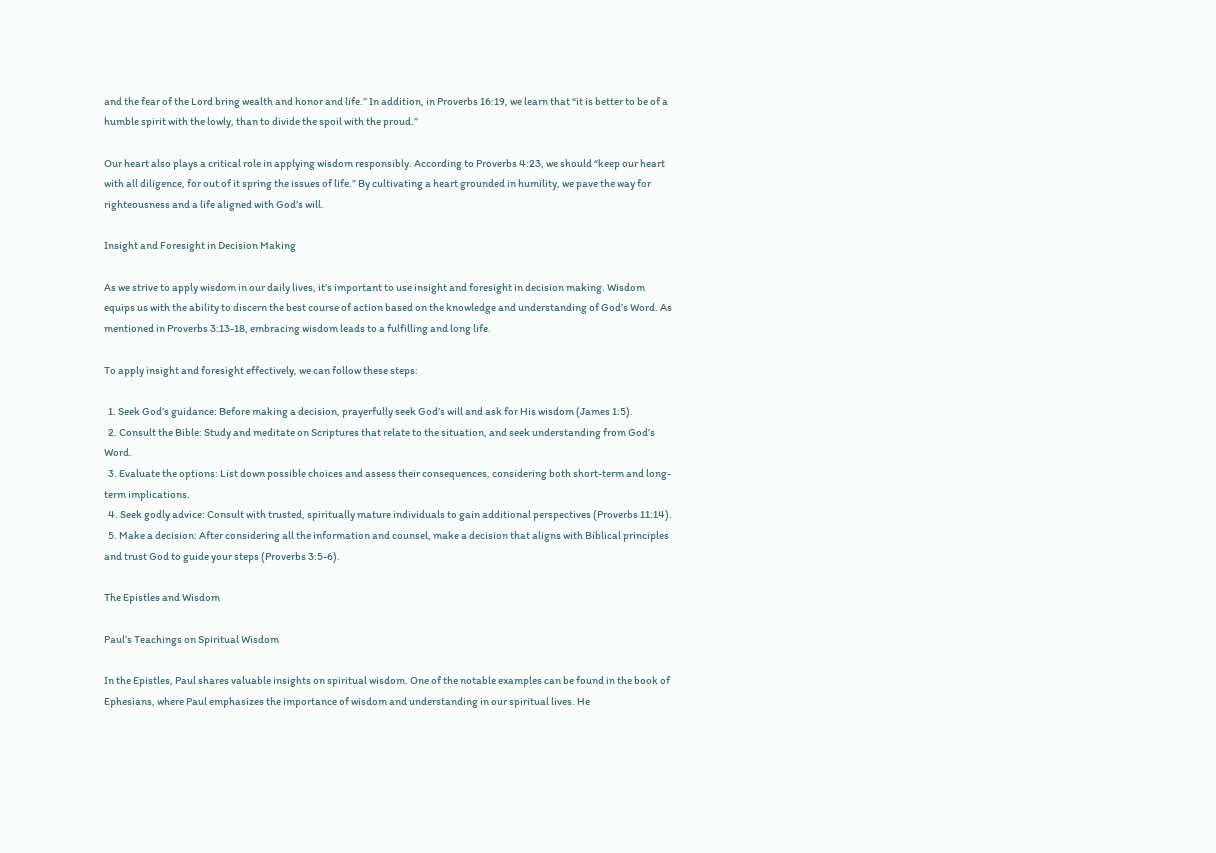and the fear of the Lord bring wealth and honor and life.” In addition, in Proverbs 16:19, we learn that “it is better to be of a humble spirit with the lowly, than to divide the spoil with the proud.”

Our heart also plays a critical role in applying wisdom responsibly. According to Proverbs 4:23, we should “keep our heart with all diligence, for out of it spring the issues of life.” By cultivating a heart grounded in humility, we pave the way for righteousness and a life aligned with God’s will.

Insight and Foresight in Decision Making

As we strive to apply wisdom in our daily lives, it’s important to use insight and foresight in decision making. Wisdom equips us with the ability to discern the best course of action based on the knowledge and understanding of God’s Word. As mentioned in Proverbs 3:13-18, embracing wisdom leads to a fulfilling and long life.

To apply insight and foresight effectively, we can follow these steps:

  1. Seek God’s guidance: Before making a decision, prayerfully seek God’s will and ask for His wisdom (James 1:5).
  2. Consult the Bible: Study and meditate on Scriptures that relate to the situation, and seek understanding from God’s Word.
  3. Evaluate the options: List down possible choices and assess their consequences, considering both short-term and long-term implications.
  4. Seek godly advice: Consult with trusted, spiritually mature individuals to gain additional perspectives (Proverbs 11:14).
  5. Make a decision: After considering all the information and counsel, make a decision that aligns with Biblical principles and trust God to guide your steps (Proverbs 3:5-6).

The Epistles and Wisdom

Paul’s Teachings on Spiritual Wisdom

In the Epistles, Paul shares valuable insights on spiritual wisdom. One of the notable examples can be found in the book of Ephesians, where Paul emphasizes the importance of wisdom and understanding in our spiritual lives. He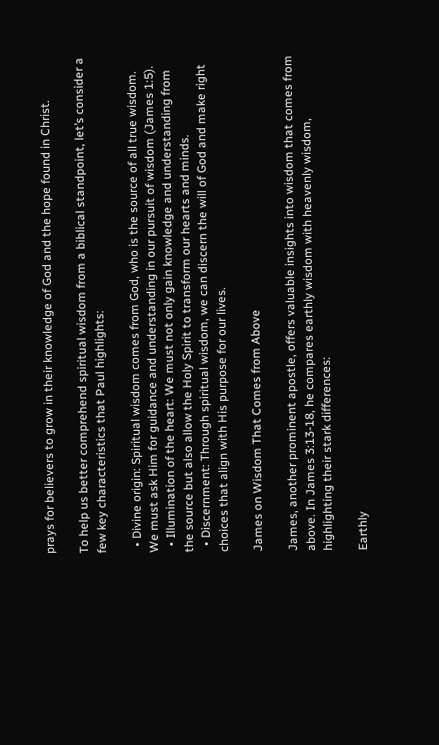prays for believers to grow in their knowledge of God and the hope found in Christ.

To help us better comprehend spiritual wisdom from a biblical standpoint, let’s consider a few key characteristics that Paul highlights:

  • Divine origin: Spiritual wisdom comes from God, who is the source of all true wisdom. We must ask Him for guidance and understanding in our pursuit of wisdom (James 1:5).
  • Illumination of the heart: We must not only gain knowledge and understanding from the source but also allow the Holy Spirit to transform our hearts and minds.
  • Discernment: Through spiritual wisdom, we can discern the will of God and make right choices that align with His purpose for our lives.

James on Wisdom That Comes from Above

James, another prominent apostle, offers valuable insights into wisdom that comes from above. In James 3:13-18, he compares earthly wisdom with heavenly wisdom, highlighting their stark differences:

Earthly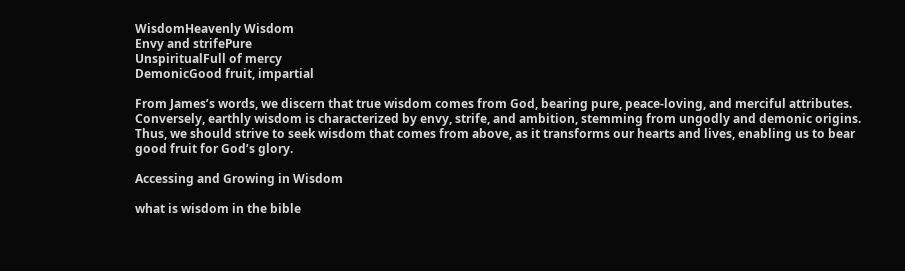WisdomHeavenly Wisdom
Envy and strifePure
UnspiritualFull of mercy
DemonicGood fruit, impartial

From James’s words, we discern that true wisdom comes from God, bearing pure, peace-loving, and merciful attributes. Conversely, earthly wisdom is characterized by envy, strife, and ambition, stemming from ungodly and demonic origins. Thus, we should strive to seek wisdom that comes from above, as it transforms our hearts and lives, enabling us to bear good fruit for God’s glory.

Accessing and Growing in Wisdom

what is wisdom in the bible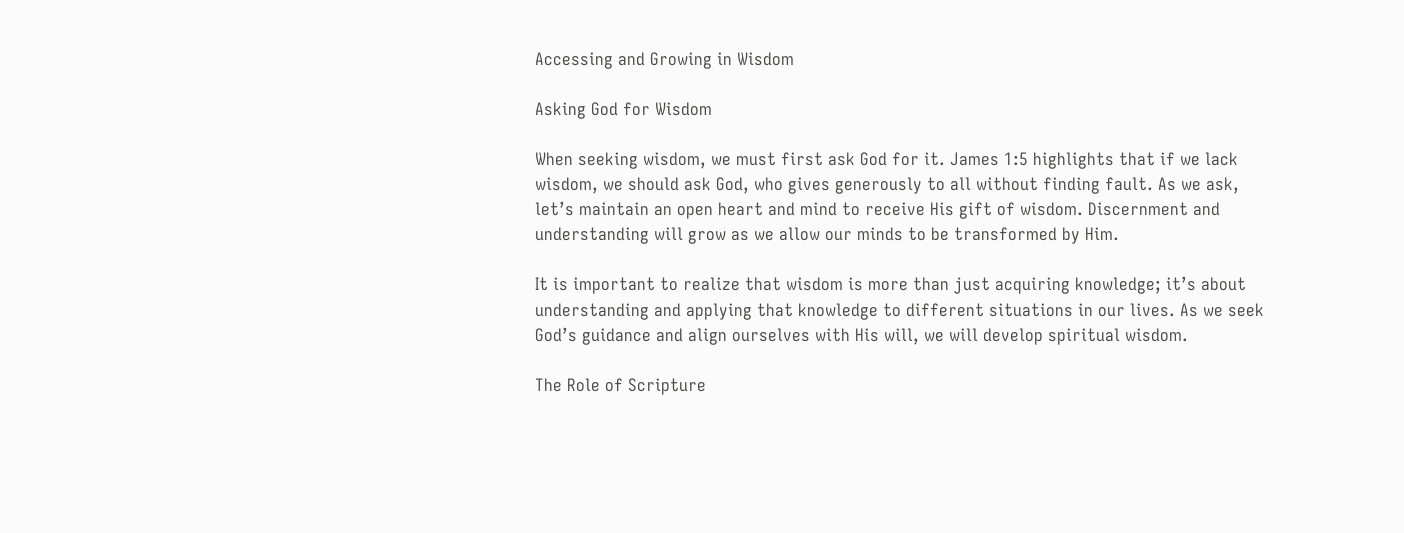Accessing and Growing in Wisdom

Asking God for Wisdom

When seeking wisdom, we must first ask God for it. James 1:5 highlights that if we lack wisdom, we should ask God, who gives generously to all without finding fault. As we ask, let’s maintain an open heart and mind to receive His gift of wisdom. Discernment and understanding will grow as we allow our minds to be transformed by Him.

It is important to realize that wisdom is more than just acquiring knowledge; it’s about understanding and applying that knowledge to different situations in our lives. As we seek God’s guidance and align ourselves with His will, we will develop spiritual wisdom.

The Role of Scripture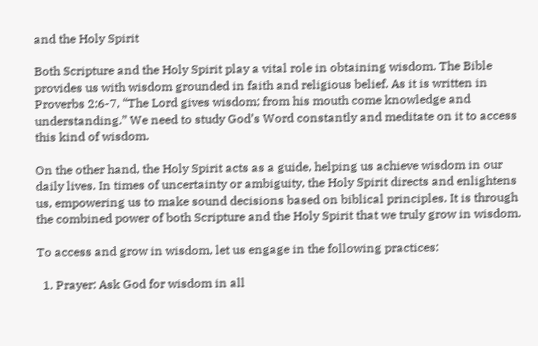and the Holy Spirit

Both Scripture and the Holy Spirit play a vital role in obtaining wisdom. The Bible provides us with wisdom grounded in faith and religious belief. As it is written in Proverbs 2:6-7, “The Lord gives wisdom; from his mouth come knowledge and understanding.” We need to study God’s Word constantly and meditate on it to access this kind of wisdom.

On the other hand, the Holy Spirit acts as a guide, helping us achieve wisdom in our daily lives. In times of uncertainty or ambiguity, the Holy Spirit directs and enlightens us, empowering us to make sound decisions based on biblical principles. It is through the combined power of both Scripture and the Holy Spirit that we truly grow in wisdom.

To access and grow in wisdom, let us engage in the following practices:

  1. Prayer: Ask God for wisdom in all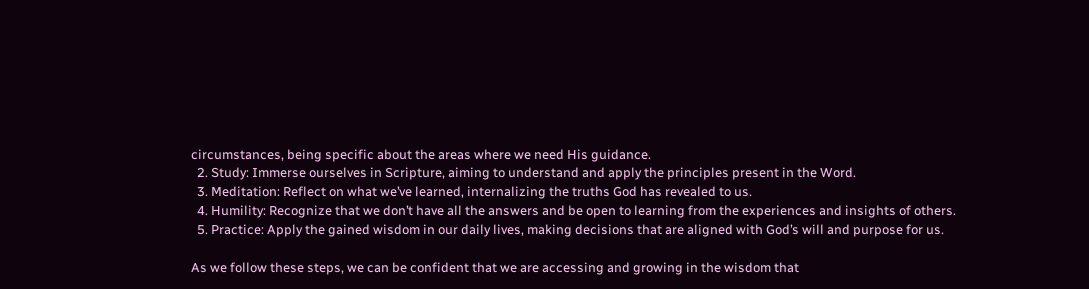circumstances, being specific about the areas where we need His guidance.
  2. Study: Immerse ourselves in Scripture, aiming to understand and apply the principles present in the Word.
  3. Meditation: Reflect on what we’ve learned, internalizing the truths God has revealed to us.
  4. Humility: Recognize that we don’t have all the answers and be open to learning from the experiences and insights of others.
  5. Practice: Apply the gained wisdom in our daily lives, making decisions that are aligned with God’s will and purpose for us.

As we follow these steps, we can be confident that we are accessing and growing in the wisdom that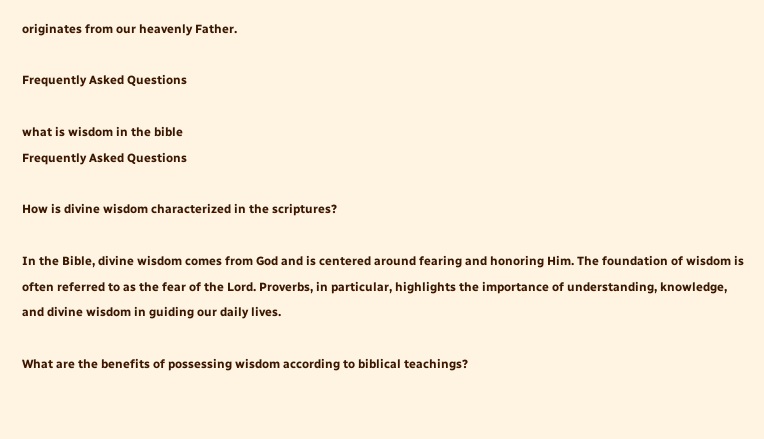originates from our heavenly Father.

Frequently Asked Questions

what is wisdom in the bible
Frequently Asked Questions

How is divine wisdom characterized in the scriptures?

In the Bible, divine wisdom comes from God and is centered around fearing and honoring Him. The foundation of wisdom is often referred to as the fear of the Lord. Proverbs, in particular, highlights the importance of understanding, knowledge, and divine wisdom in guiding our daily lives.

What are the benefits of possessing wisdom according to biblical teachings?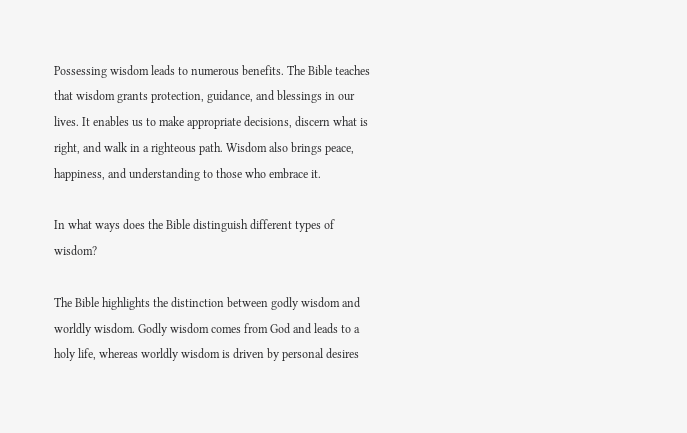Possessing wisdom leads to numerous benefits. The Bible teaches that wisdom grants protection, guidance, and blessings in our lives. It enables us to make appropriate decisions, discern what is right, and walk in a righteous path. Wisdom also brings peace, happiness, and understanding to those who embrace it.

In what ways does the Bible distinguish different types of wisdom?

The Bible highlights the distinction between godly wisdom and worldly wisdom. Godly wisdom comes from God and leads to a holy life, whereas worldly wisdom is driven by personal desires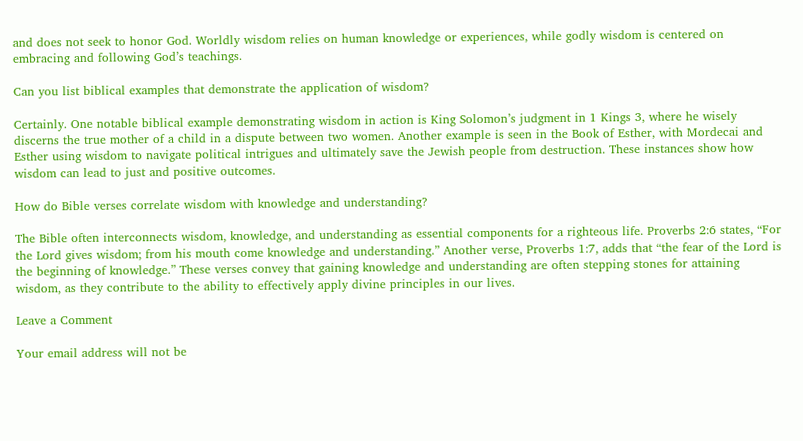and does not seek to honor God. Worldly wisdom relies on human knowledge or experiences, while godly wisdom is centered on embracing and following God’s teachings.

Can you list biblical examples that demonstrate the application of wisdom?

Certainly. One notable biblical example demonstrating wisdom in action is King Solomon’s judgment in 1 Kings 3, where he wisely discerns the true mother of a child in a dispute between two women. Another example is seen in the Book of Esther, with Mordecai and Esther using wisdom to navigate political intrigues and ultimately save the Jewish people from destruction. These instances show how wisdom can lead to just and positive outcomes.

How do Bible verses correlate wisdom with knowledge and understanding?

The Bible often interconnects wisdom, knowledge, and understanding as essential components for a righteous life. Proverbs 2:6 states, “For the Lord gives wisdom; from his mouth come knowledge and understanding.” Another verse, Proverbs 1:7, adds that “the fear of the Lord is the beginning of knowledge.” These verses convey that gaining knowledge and understanding are often stepping stones for attaining wisdom, as they contribute to the ability to effectively apply divine principles in our lives.

Leave a Comment

Your email address will not be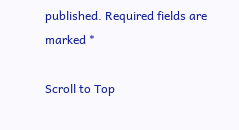published. Required fields are marked *

Scroll to Top